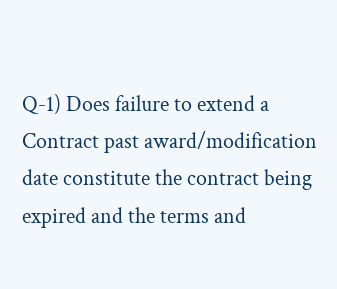Q-1) Does failure to extend a Contract past award/modification date constitute the contract being expired and the terms and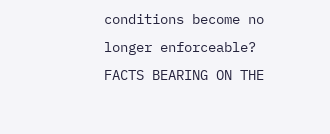conditions become no longer enforceable? FACTS BEARING ON THE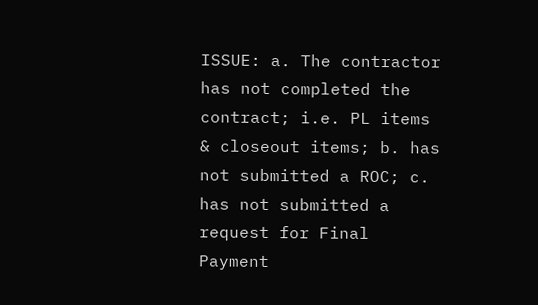ISSUE: a. The contractor has not completed the contract; i.e. PL items & closeout items; b. has not submitted a ROC; c. has not submitted a request for Final Payment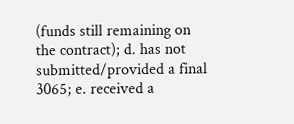(funds still remaining on the contract); d. has not submitted/provided a final 3065; e. received a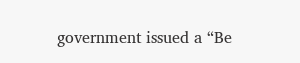government issued a “Be